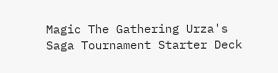Magic The Gathering Urza's Saga Tournament Starter Deck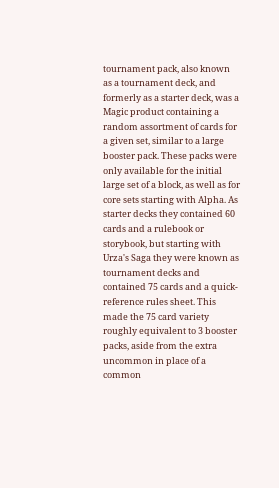tournament pack, also known as a tournament deck, and formerly as a starter deck, was a Magic product containing a random assortment of cards for a given set, similar to a large booster pack. These packs were only available for the initial large set of a block, as well as for core sets starting with Alpha. As starter decks they contained 60 cards and a rulebook or storybook, but starting with Urza's Saga they were known as tournament decks and contained 75 cards and a quick-reference rules sheet. This made the 75 card variety roughly equivalent to 3 booster packs, aside from the extra uncommon in place of a common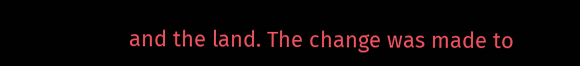and the land. The change was made to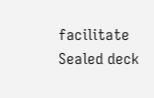facilitate Sealed deck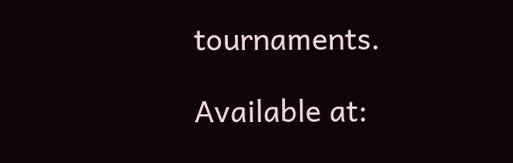tournaments.

Available at: